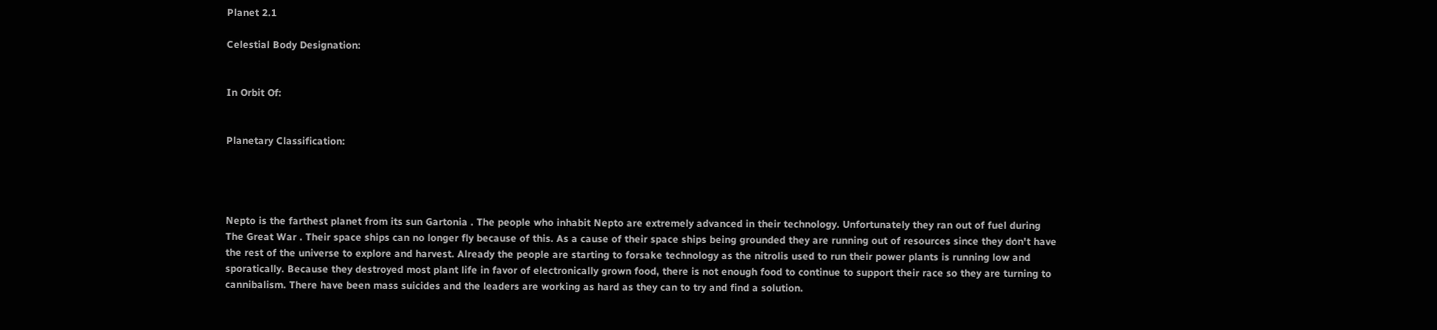Planet 2.1

Celestial Body Designation:


In Orbit Of:


Planetary Classification:




Nepto is the farthest planet from its sun Gartonia . The people who inhabit Nepto are extremely advanced in their technology. Unfortunately they ran out of fuel during The Great War . Their space ships can no longer fly because of this. As a cause of their space ships being grounded they are running out of resources since they don't have the rest of the universe to explore and harvest. Already the people are starting to forsake technology as the nitrolis used to run their power plants is running low and sporatically. Because they destroyed most plant life in favor of electronically grown food, there is not enough food to continue to support their race so they are turning to cannibalism. There have been mass suicides and the leaders are working as hard as they can to try and find a solution.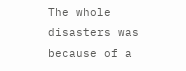The whole disasters was because of a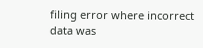filing error where incorrect data was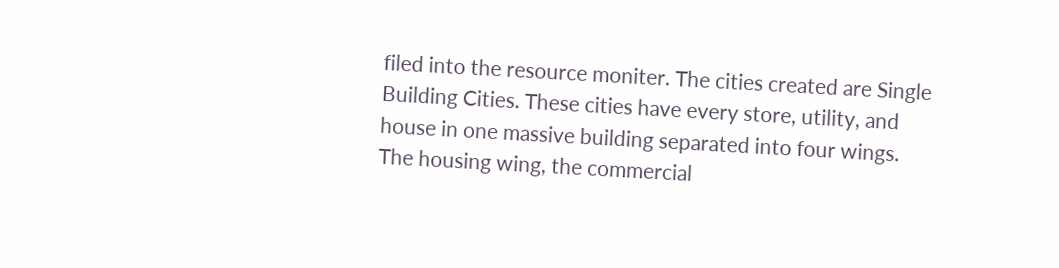filed into the resource moniter. The cities created are Single Building Cities. These cities have every store, utility, and house in one massive building separated into four wings. The housing wing, the commercial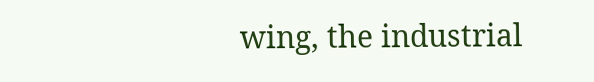wing, the industrial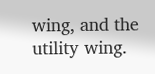wing, and the utility wing.